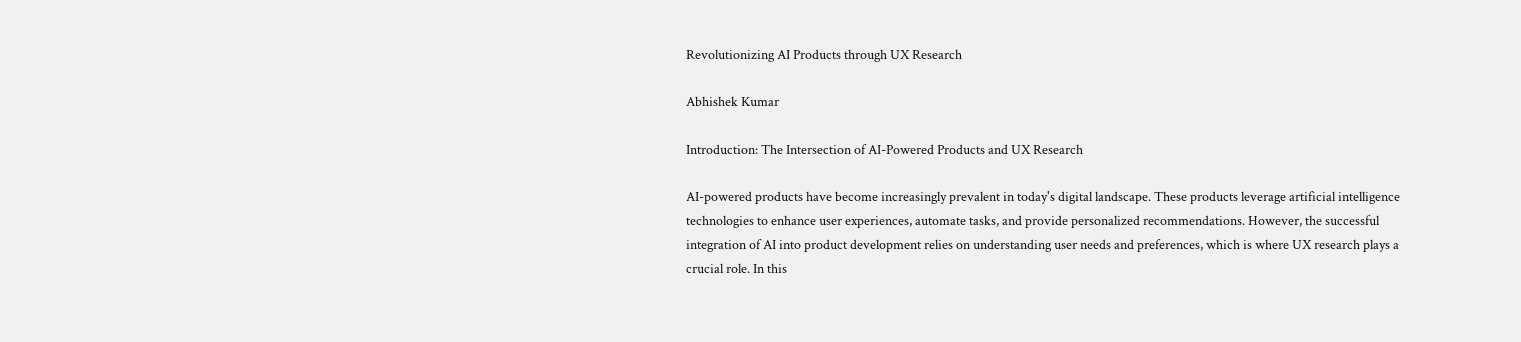Revolutionizing AI Products through UX Research

Abhishek Kumar

Introduction: The Intersection of AI-Powered Products and UX Research

AI-powered products have become increasingly prevalent in today's digital landscape. These products leverage artificial intelligence technologies to enhance user experiences, automate tasks, and provide personalized recommendations. However, the successful integration of AI into product development relies on understanding user needs and preferences, which is where UX research plays a crucial role. In this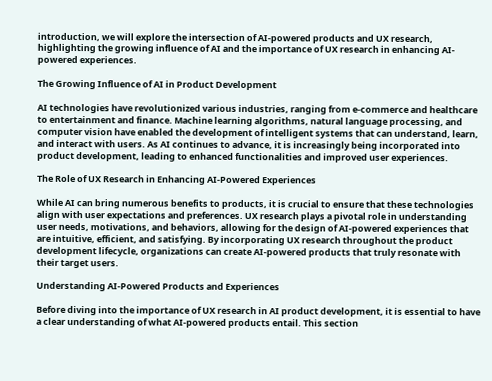introduction, we will explore the intersection of AI-powered products and UX research, highlighting the growing influence of AI and the importance of UX research in enhancing AI-powered experiences.

The Growing Influence of AI in Product Development

AI technologies have revolutionized various industries, ranging from e-commerce and healthcare to entertainment and finance. Machine learning algorithms, natural language processing, and computer vision have enabled the development of intelligent systems that can understand, learn, and interact with users. As AI continues to advance, it is increasingly being incorporated into product development, leading to enhanced functionalities and improved user experiences.

The Role of UX Research in Enhancing AI-Powered Experiences

While AI can bring numerous benefits to products, it is crucial to ensure that these technologies align with user expectations and preferences. UX research plays a pivotal role in understanding user needs, motivations, and behaviors, allowing for the design of AI-powered experiences that are intuitive, efficient, and satisfying. By incorporating UX research throughout the product development lifecycle, organizations can create AI-powered products that truly resonate with their target users.

Understanding AI-Powered Products and Experiences

Before diving into the importance of UX research in AI product development, it is essential to have a clear understanding of what AI-powered products entail. This section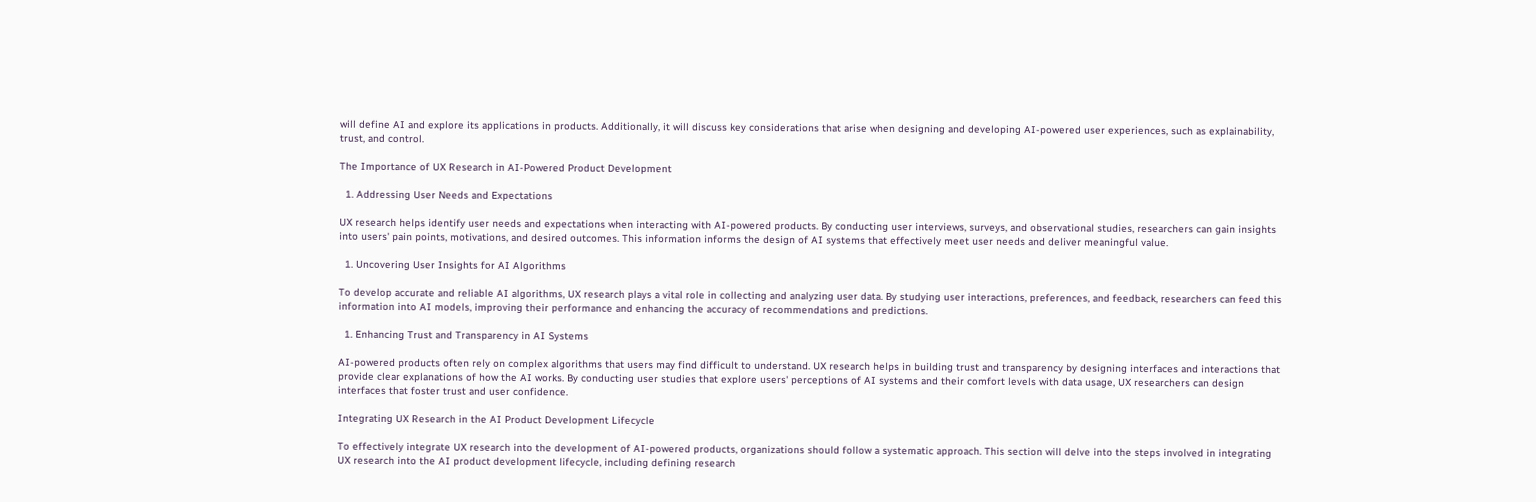will define AI and explore its applications in products. Additionally, it will discuss key considerations that arise when designing and developing AI-powered user experiences, such as explainability, trust, and control.

The Importance of UX Research in AI-Powered Product Development

  1. Addressing User Needs and Expectations

UX research helps identify user needs and expectations when interacting with AI-powered products. By conducting user interviews, surveys, and observational studies, researchers can gain insights into users' pain points, motivations, and desired outcomes. This information informs the design of AI systems that effectively meet user needs and deliver meaningful value.

  1. Uncovering User Insights for AI Algorithms

To develop accurate and reliable AI algorithms, UX research plays a vital role in collecting and analyzing user data. By studying user interactions, preferences, and feedback, researchers can feed this information into AI models, improving their performance and enhancing the accuracy of recommendations and predictions.

  1. Enhancing Trust and Transparency in AI Systems

AI-powered products often rely on complex algorithms that users may find difficult to understand. UX research helps in building trust and transparency by designing interfaces and interactions that provide clear explanations of how the AI works. By conducting user studies that explore users' perceptions of AI systems and their comfort levels with data usage, UX researchers can design interfaces that foster trust and user confidence.

Integrating UX Research in the AI Product Development Lifecycle

To effectively integrate UX research into the development of AI-powered products, organizations should follow a systematic approach. This section will delve into the steps involved in integrating UX research into the AI product development lifecycle, including defining research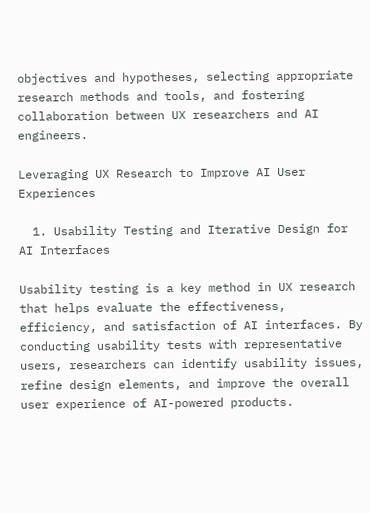objectives and hypotheses, selecting appropriate research methods and tools, and fostering collaboration between UX researchers and AI engineers.

Leveraging UX Research to Improve AI User Experiences

  1. Usability Testing and Iterative Design for AI Interfaces

Usability testing is a key method in UX research that helps evaluate the effectiveness, efficiency, and satisfaction of AI interfaces. By conducting usability tests with representative users, researchers can identify usability issues, refine design elements, and improve the overall user experience of AI-powered products.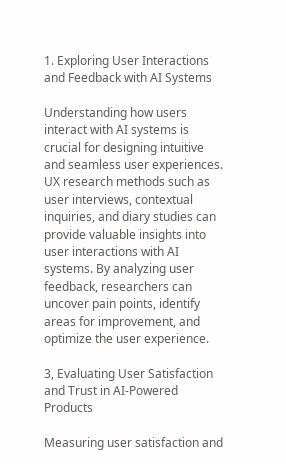1. Exploring User Interactions and Feedback with AI Systems

Understanding how users interact with AI systems is crucial for designing intuitive and seamless user experiences. UX research methods such as user interviews, contextual inquiries, and diary studies can provide valuable insights into user interactions with AI systems. By analyzing user feedback, researchers can uncover pain points, identify areas for improvement, and optimize the user experience.

3, Evaluating User Satisfaction and Trust in AI-Powered Products

Measuring user satisfaction and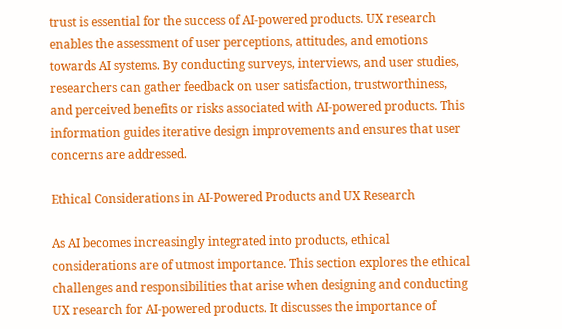trust is essential for the success of AI-powered products. UX research enables the assessment of user perceptions, attitudes, and emotions towards AI systems. By conducting surveys, interviews, and user studies, researchers can gather feedback on user satisfaction, trustworthiness, and perceived benefits or risks associated with AI-powered products. This information guides iterative design improvements and ensures that user concerns are addressed.

Ethical Considerations in AI-Powered Products and UX Research

As AI becomes increasingly integrated into products, ethical considerations are of utmost importance. This section explores the ethical challenges and responsibilities that arise when designing and conducting UX research for AI-powered products. It discusses the importance of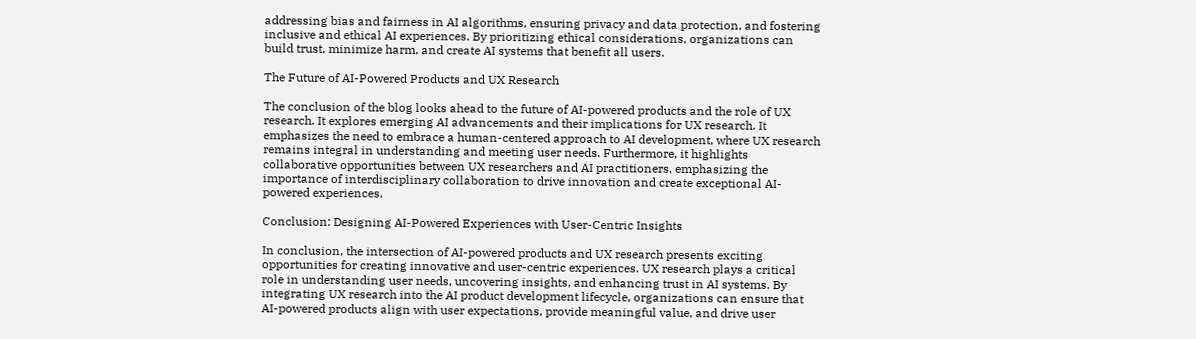addressing bias and fairness in AI algorithms, ensuring privacy and data protection, and fostering inclusive and ethical AI experiences. By prioritizing ethical considerations, organizations can build trust, minimize harm, and create AI systems that benefit all users.

The Future of AI-Powered Products and UX Research

The conclusion of the blog looks ahead to the future of AI-powered products and the role of UX research. It explores emerging AI advancements and their implications for UX research. It emphasizes the need to embrace a human-centered approach to AI development, where UX research remains integral in understanding and meeting user needs. Furthermore, it highlights collaborative opportunities between UX researchers and AI practitioners, emphasizing the importance of interdisciplinary collaboration to drive innovation and create exceptional AI-powered experiences.

Conclusion: Designing AI-Powered Experiences with User-Centric Insights

In conclusion, the intersection of AI-powered products and UX research presents exciting opportunities for creating innovative and user-centric experiences. UX research plays a critical role in understanding user needs, uncovering insights, and enhancing trust in AI systems. By integrating UX research into the AI product development lifecycle, organizations can ensure that AI-powered products align with user expectations, provide meaningful value, and drive user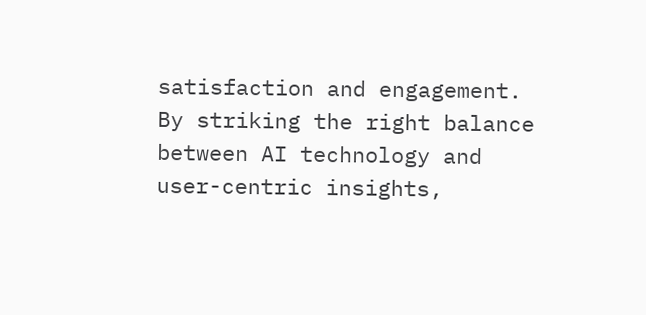satisfaction and engagement. By striking the right balance between AI technology and user-centric insights,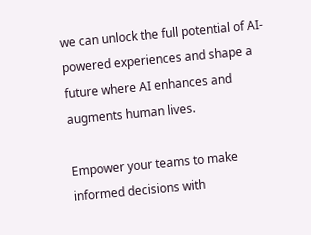we can unlock the full potential of AI-powered experiences and shape a future where AI enhances and augments human lives.

Empower your teams to make informed decisions with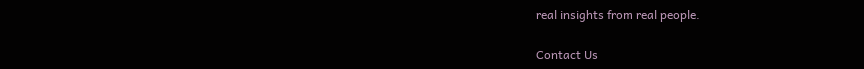real insights from real people.

Contact Us